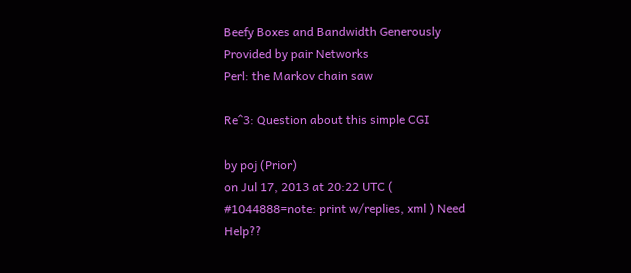Beefy Boxes and Bandwidth Generously Provided by pair Networks
Perl: the Markov chain saw

Re^3: Question about this simple CGI

by poj (Prior)
on Jul 17, 2013 at 20:22 UTC ( #1044888=note: print w/replies, xml ) Need Help??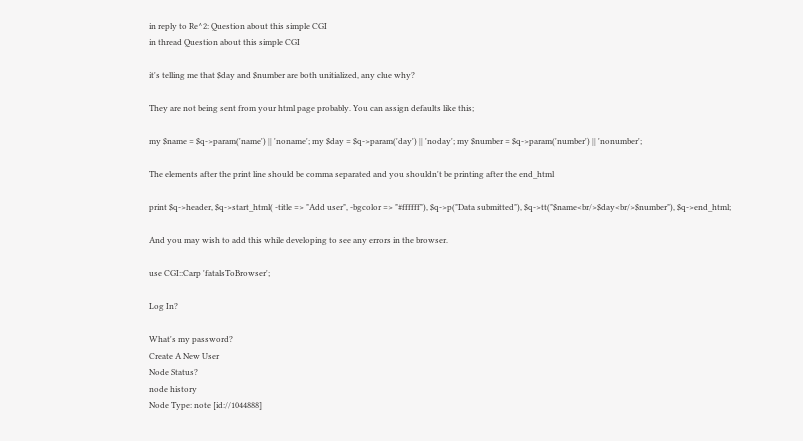in reply to Re^2: Question about this simple CGI
in thread Question about this simple CGI

it's telling me that $day and $number are both unitialized, any clue why?

They are not being sent from your html page probably. You can assign defaults like this;

my $name = $q->param('name') || 'noname'; my $day = $q->param('day') || 'noday'; my $number = $q->param('number') || 'nonumber';

The elements after the print line should be comma separated and you shouldn't be printing after the end_html

print $q->header, $q->start_html( -title => "Add user", -bgcolor => "#ffffff"), $q->p("Data submitted"), $q->tt("$name<br/>$day<br/>$number"), $q->end_html;

And you may wish to add this while developing to see any errors in the browser.

use CGI::Carp 'fatalsToBrowser';

Log In?

What's my password?
Create A New User
Node Status?
node history
Node Type: note [id://1044888]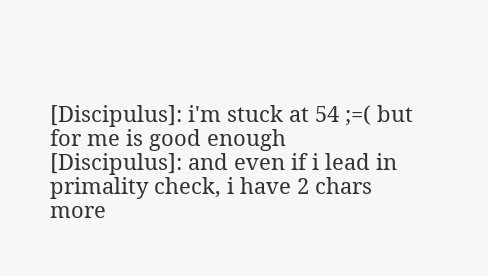[Discipulus]: i'm stuck at 54 ;=( but for me is good enough
[Discipulus]: and even if i lead in primality check, i have 2 chars more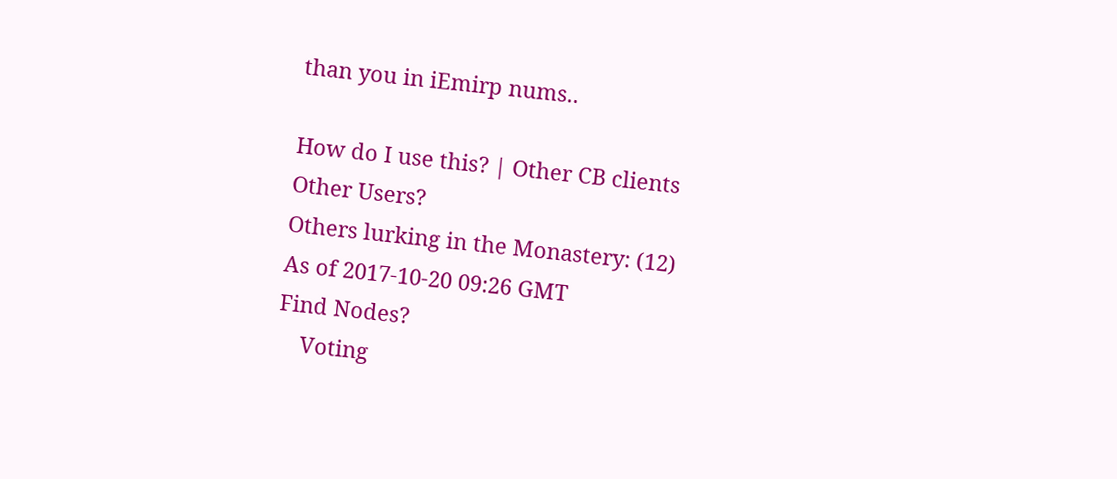than you in iEmirp nums..

How do I use this? | Other CB clients
Other Users?
Others lurking in the Monastery: (12)
As of 2017-10-20 09:26 GMT
Find Nodes?
    Voting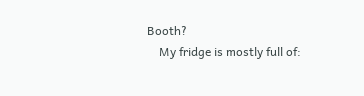Booth?
    My fridge is mostly full of: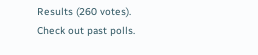Results (260 votes). Check out past polls.